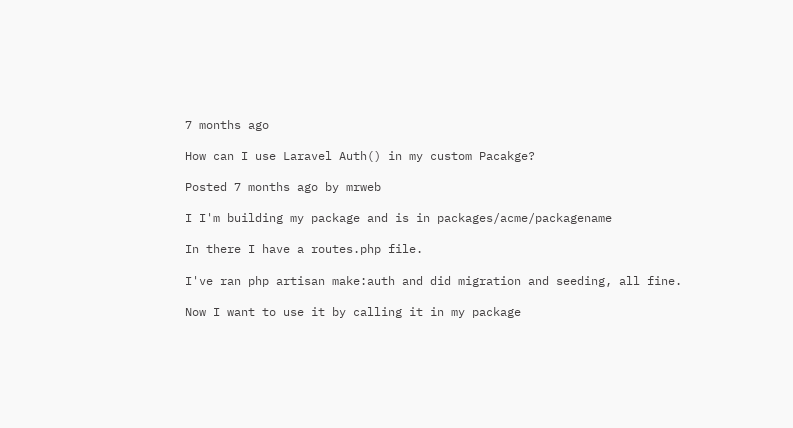7 months ago

How can I use Laravel Auth() in my custom Pacakge?

Posted 7 months ago by mrweb

I I'm building my package and is in packages/acme/packagename

In there I have a routes.php file.

I've ran php artisan make:auth and did migration and seeding, all fine.

Now I want to use it by calling it in my package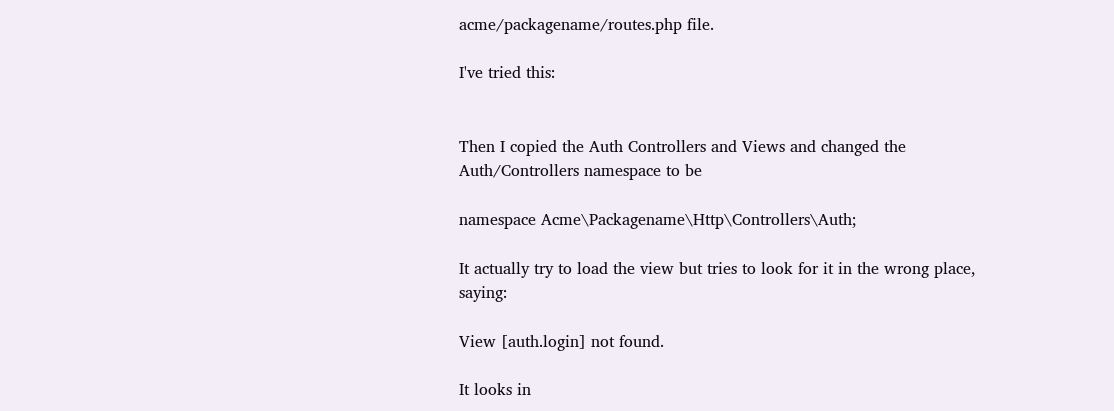acme/packagename/routes.php file.

I've tried this:


Then I copied the Auth Controllers and Views and changed the Auth/Controllers namespace to be

namespace Acme\Packagename\Http\Controllers\Auth;

It actually try to load the view but tries to look for it in the wrong place, saying:

View [auth.login] not found.

It looks in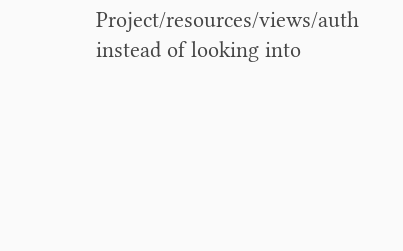Project/resources/views/auth instead of looking into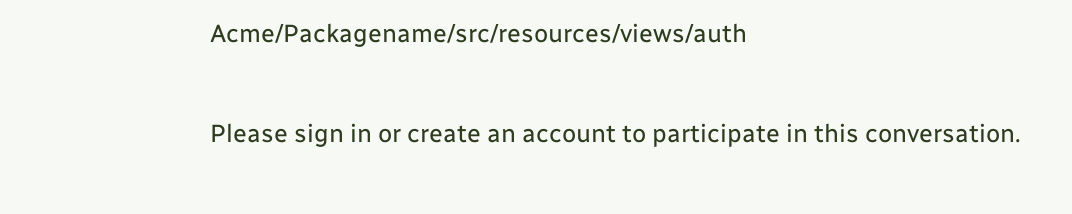Acme/Packagename/src/resources/views/auth

Please sign in or create an account to participate in this conversation.